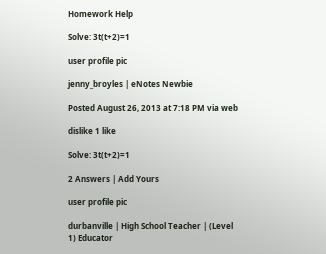Homework Help

Solve: 3t(t+2)=1

user profile pic

jenny_broyles | eNotes Newbie

Posted August 26, 2013 at 7:18 PM via web

dislike 1 like

Solve: 3t(t+2)=1

2 Answers | Add Yours

user profile pic

durbanville | High School Teacher | (Level 1) Educator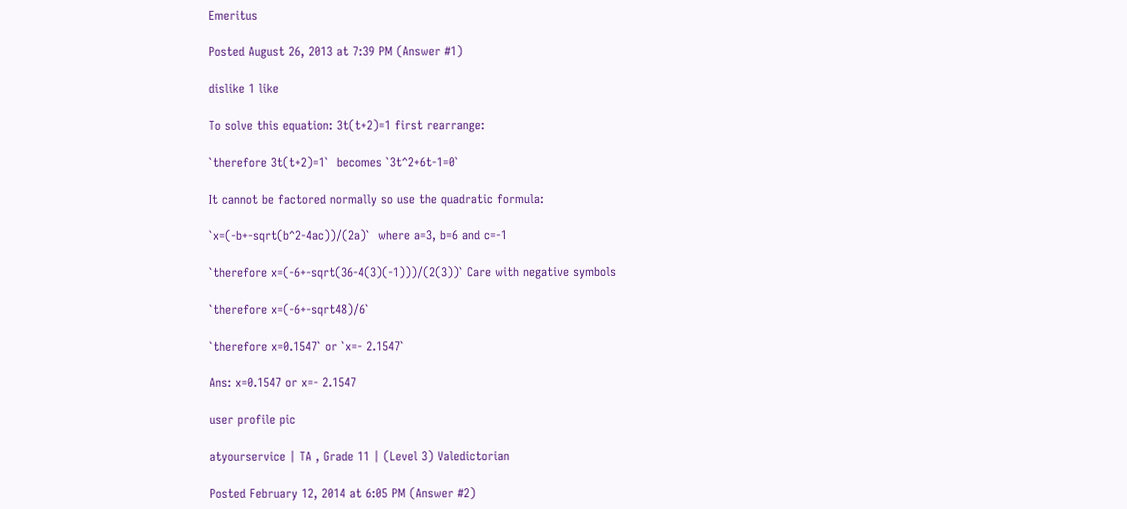Emeritus

Posted August 26, 2013 at 7:39 PM (Answer #1)

dislike 1 like

To solve this equation: 3t(t+2)=1 first rearrange:

`therefore 3t(t+2)=1`  becomes `3t^2+6t-1=0`

It cannot be factored normally so use the quadratic formula:

`x=(-b+-sqrt(b^2-4ac))/(2a)`  where a=3, b=6 and c=-1

`therefore x=(-6+-sqrt(36-4(3)(-1)))/(2(3))` Care with negative symbols

`therefore x=(-6+-sqrt48)/6`

`therefore x=0.1547` or `x=- 2.1547`

Ans: x=0.1547 or x=- 2.1547

user profile pic

atyourservice | TA , Grade 11 | (Level 3) Valedictorian

Posted February 12, 2014 at 6:05 PM (Answer #2)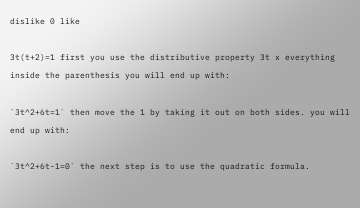dislike 0 like

3t(t+2)=1 first you use the distributive property 3t x everything inside the parenthesis you will end up with:

`3t^2+6t=1` then move the 1 by taking it out on both sides. you will end up with:

`3t^2+6t-1=0` the next step is to use the quadratic formula.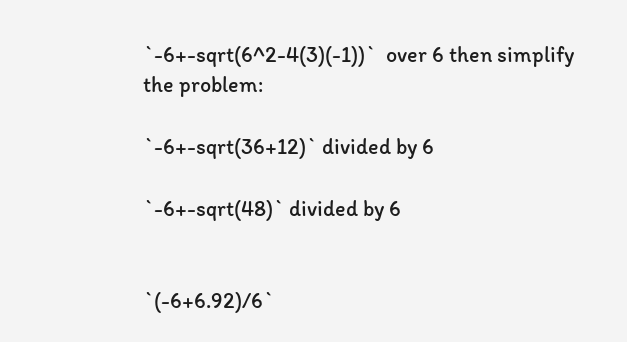`-6+-sqrt(6^2-4(3)(-1))`  over 6 then simplify the problem:

`-6+-sqrt(36+12)` divided by 6

`-6+-sqrt(48)` divided by 6


`(-6+6.92)/6`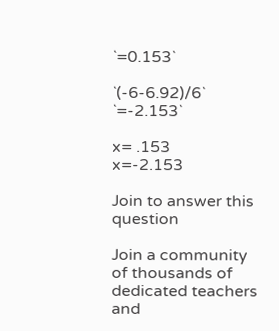`=0.153`

`(-6-6.92)/6` `=-2.153`

x= .153      x=-2.153

Join to answer this question

Join a community of thousands of dedicated teachers and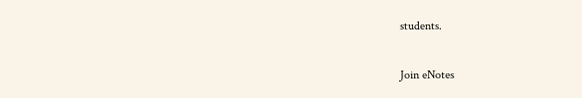students.

Join eNotes